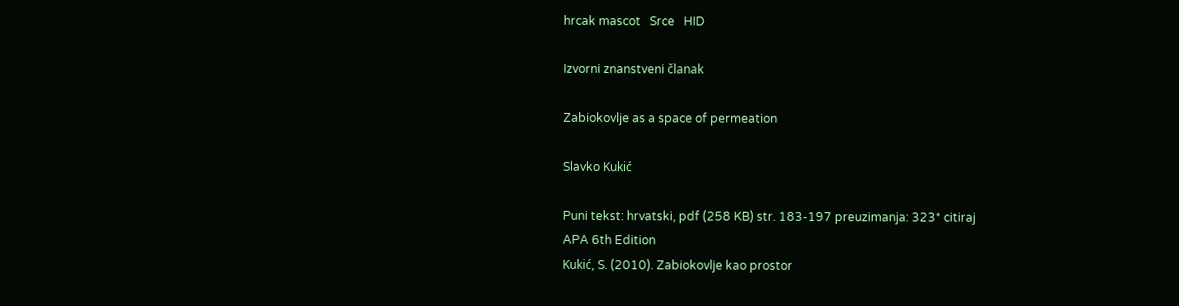hrcak mascot   Srce   HID

Izvorni znanstveni članak

Zabiokovlje as a space of permeation

Slavko Kukić

Puni tekst: hrvatski, pdf (258 KB) str. 183-197 preuzimanja: 323* citiraj
APA 6th Edition
Kukić, S. (2010). Zabiokovlje kao prostor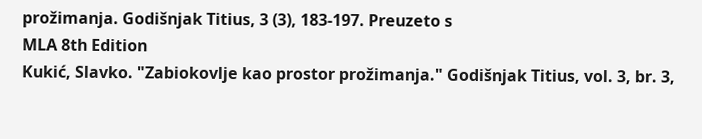prožimanja. Godišnjak Titius, 3 (3), 183-197. Preuzeto s
MLA 8th Edition
Kukić, Slavko. "Zabiokovlje kao prostor prožimanja." Godišnjak Titius, vol. 3, br. 3,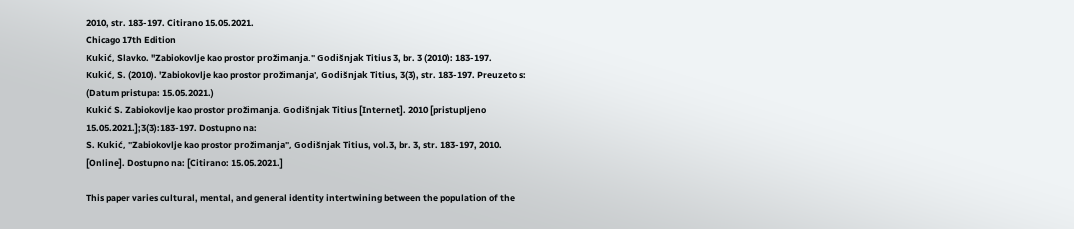2010, str. 183-197. Citirano 15.05.2021.
Chicago 17th Edition
Kukić, Slavko. "Zabiokovlje kao prostor prožimanja." Godišnjak Titius 3, br. 3 (2010): 183-197.
Kukić, S. (2010). 'Zabiokovlje kao prostor prožimanja', Godišnjak Titius, 3(3), str. 183-197. Preuzeto s: (Datum pristupa: 15.05.2021.)
Kukić S. Zabiokovlje kao prostor prožimanja. Godišnjak Titius [Internet]. 2010 [pristupljeno 15.05.2021.];3(3):183-197. Dostupno na:
S. Kukić, "Zabiokovlje kao prostor prožimanja", Godišnjak Titius, vol.3, br. 3, str. 183-197, 2010. [Online]. Dostupno na: [Citirano: 15.05.2021.]

This paper varies cultural, mental, and general identity intertwining between the population of the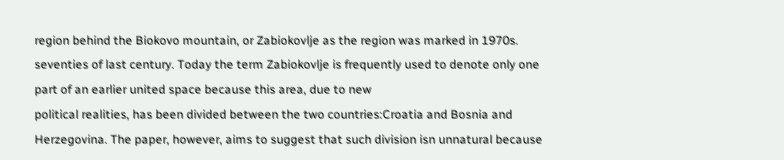region behind the Biokovo mountain, or Zabiokovlje as the region was marked in 1970s. seventies of last century. Today the term Zabiokovlje is frequently used to denote only one part of an earlier united space because this area, due to new
political realities, has been divided between the two countries:Croatia and Bosnia and Herzegovina. The paper, however, aims to suggest that such division isn unnatural because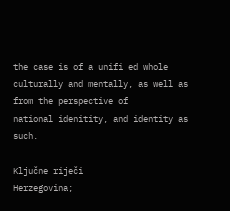the case is of a unifi ed whole culturally and mentally, as well as from the perspective of
national idenitity, and identity as such.

Ključne riječi
Herzegovina;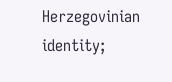Herzegovinian identity;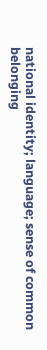national identity; language; sense of common belonging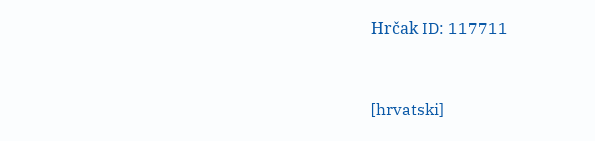Hrčak ID: 117711


[hrvatski]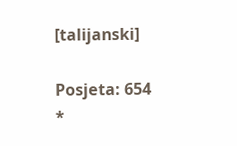[talijanski]

Posjeta: 654 *